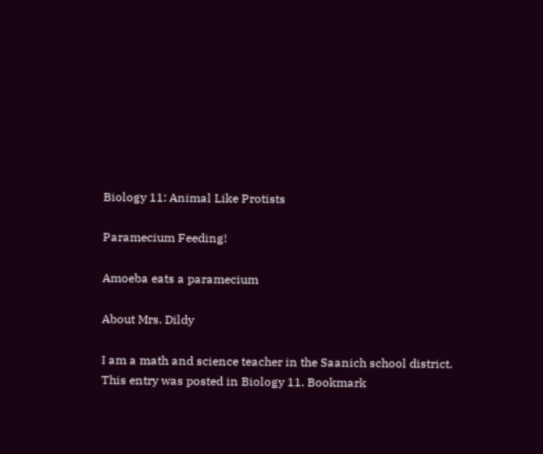Biology 11: Animal Like Protists

Paramecium Feeding!

Amoeba eats a paramecium

About Mrs. Dildy

I am a math and science teacher in the Saanich school district.
This entry was posted in Biology 11. Bookmark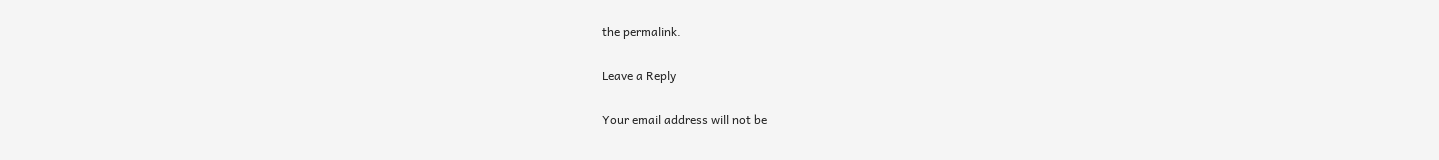the permalink.

Leave a Reply

Your email address will not be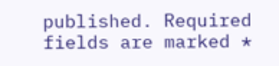published. Required fields are marked *